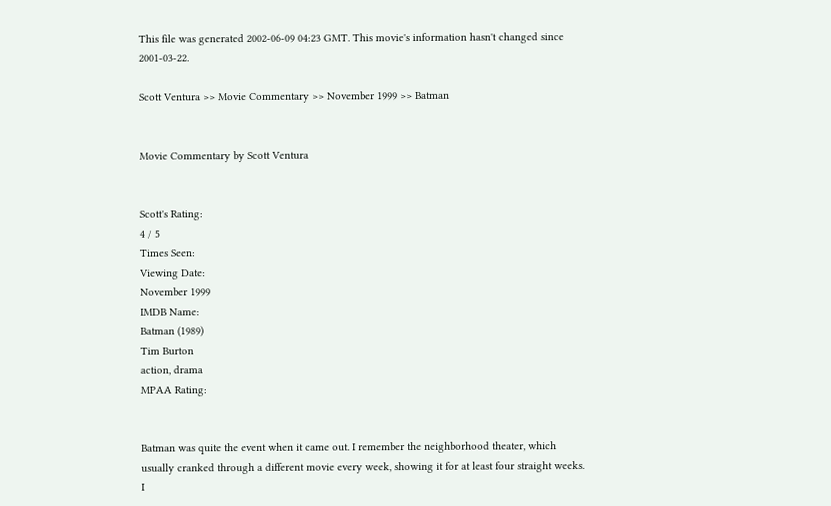This file was generated 2002-06-09 04:23 GMT. This movie's information hasn't changed since 2001-03-22.

Scott Ventura >> Movie Commentary >> November 1999 >> Batman


Movie Commentary by Scott Ventura


Scott's Rating:
4 / 5
Times Seen:
Viewing Date:
November 1999
IMDB Name:
Batman (1989)
Tim Burton
action, drama
MPAA Rating:


Batman was quite the event when it came out. I remember the neighborhood theater, which usually cranked through a different movie every week, showing it for at least four straight weeks. I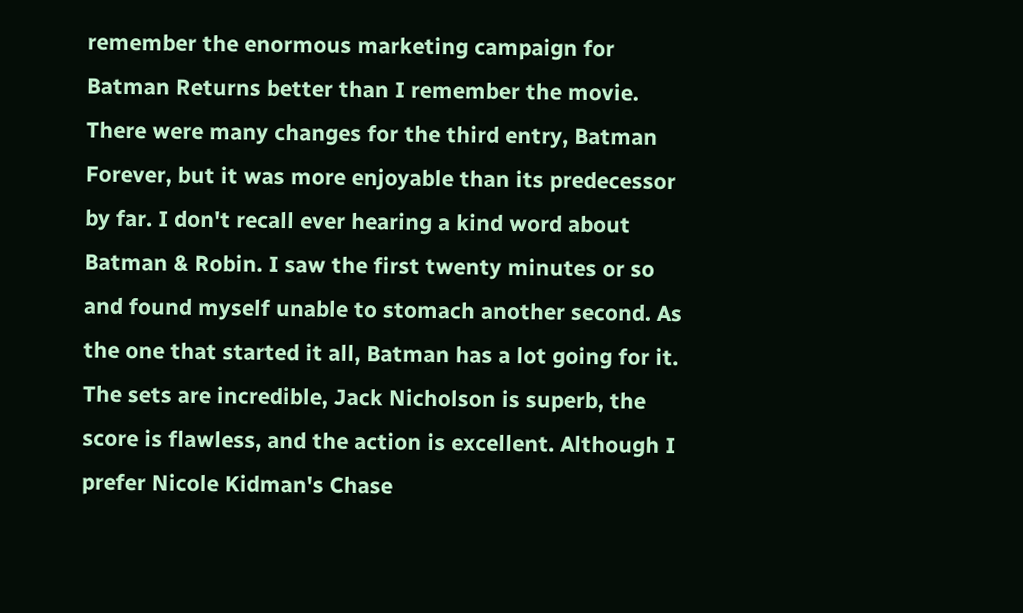remember the enormous marketing campaign for Batman Returns better than I remember the movie. There were many changes for the third entry, Batman Forever, but it was more enjoyable than its predecessor by far. I don't recall ever hearing a kind word about Batman & Robin. I saw the first twenty minutes or so and found myself unable to stomach another second. As the one that started it all, Batman has a lot going for it. The sets are incredible, Jack Nicholson is superb, the score is flawless, and the action is excellent. Although I prefer Nicole Kidman's Chase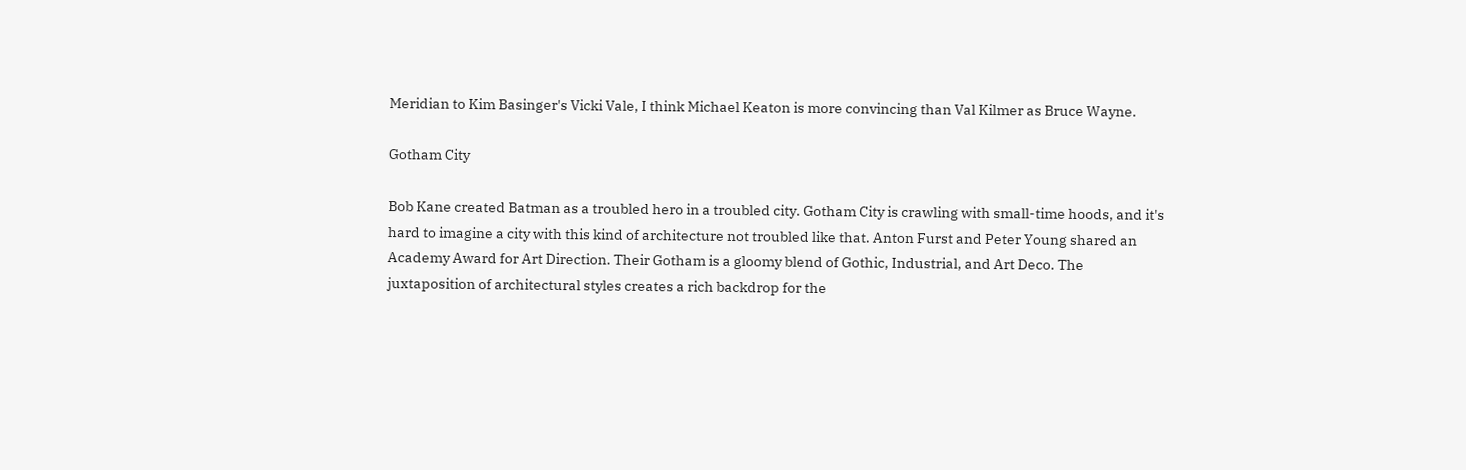Meridian to Kim Basinger's Vicki Vale, I think Michael Keaton is more convincing than Val Kilmer as Bruce Wayne.

Gotham City

Bob Kane created Batman as a troubled hero in a troubled city. Gotham City is crawling with small-time hoods, and it's hard to imagine a city with this kind of architecture not troubled like that. Anton Furst and Peter Young shared an Academy Award for Art Direction. Their Gotham is a gloomy blend of Gothic, Industrial, and Art Deco. The juxtaposition of architectural styles creates a rich backdrop for the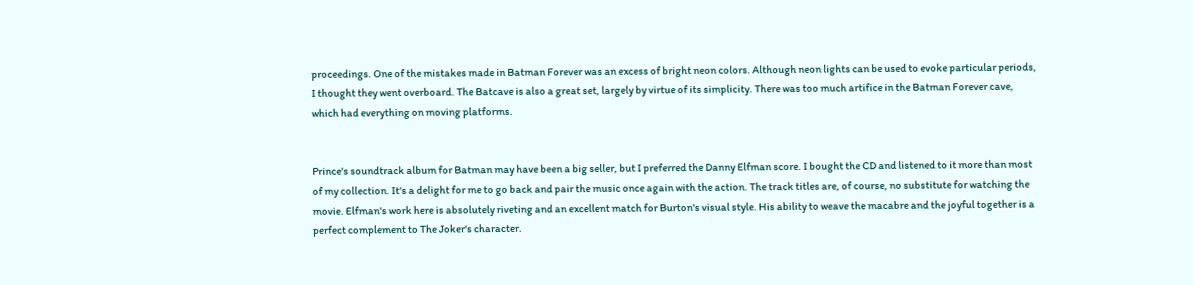proceedings. One of the mistakes made in Batman Forever was an excess of bright neon colors. Although neon lights can be used to evoke particular periods, I thought they went overboard. The Batcave is also a great set, largely by virtue of its simplicity. There was too much artifice in the Batman Forever cave, which had everything on moving platforms.


Prince's soundtrack album for Batman may have been a big seller, but I preferred the Danny Elfman score. I bought the CD and listened to it more than most of my collection. It's a delight for me to go back and pair the music once again with the action. The track titles are, of course, no substitute for watching the movie. Elfman's work here is absolutely riveting and an excellent match for Burton's visual style. His ability to weave the macabre and the joyful together is a perfect complement to The Joker's character.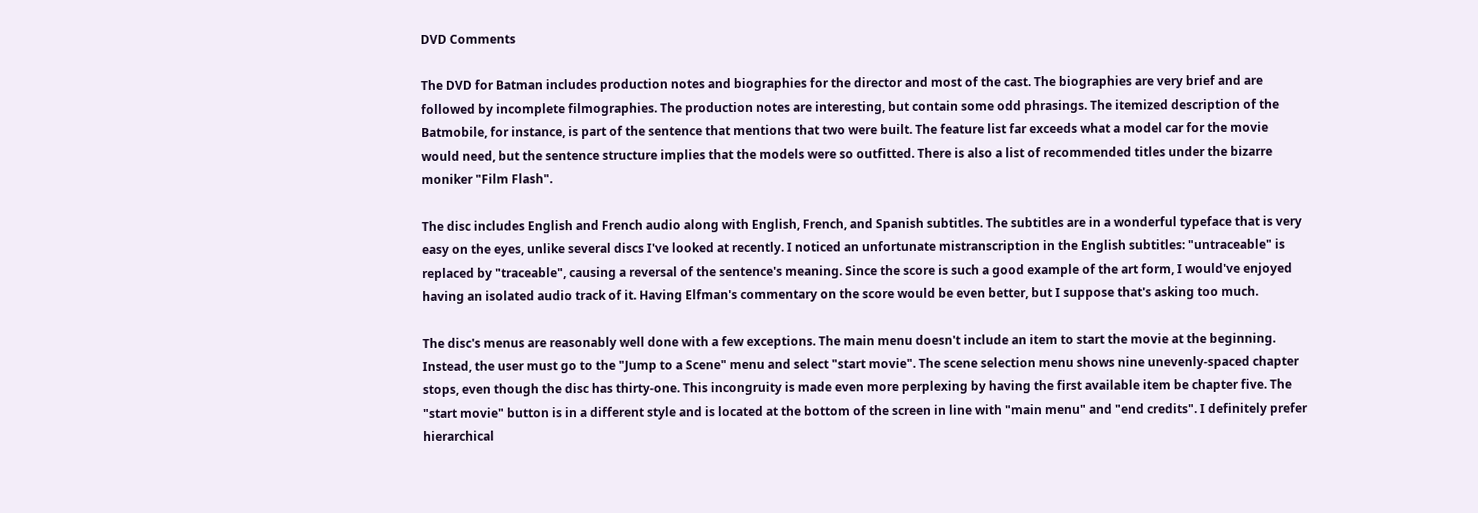DVD Comments

The DVD for Batman includes production notes and biographies for the director and most of the cast. The biographies are very brief and are followed by incomplete filmographies. The production notes are interesting, but contain some odd phrasings. The itemized description of the Batmobile, for instance, is part of the sentence that mentions that two were built. The feature list far exceeds what a model car for the movie would need, but the sentence structure implies that the models were so outfitted. There is also a list of recommended titles under the bizarre moniker "Film Flash".

The disc includes English and French audio along with English, French, and Spanish subtitles. The subtitles are in a wonderful typeface that is very easy on the eyes, unlike several discs I've looked at recently. I noticed an unfortunate mistranscription in the English subtitles: "untraceable" is replaced by "traceable", causing a reversal of the sentence's meaning. Since the score is such a good example of the art form, I would've enjoyed having an isolated audio track of it. Having Elfman's commentary on the score would be even better, but I suppose that's asking too much.

The disc's menus are reasonably well done with a few exceptions. The main menu doesn't include an item to start the movie at the beginning. Instead, the user must go to the "Jump to a Scene" menu and select "start movie". The scene selection menu shows nine unevenly-spaced chapter stops, even though the disc has thirty-one. This incongruity is made even more perplexing by having the first available item be chapter five. The "start movie" button is in a different style and is located at the bottom of the screen in line with "main menu" and "end credits". I definitely prefer hierarchical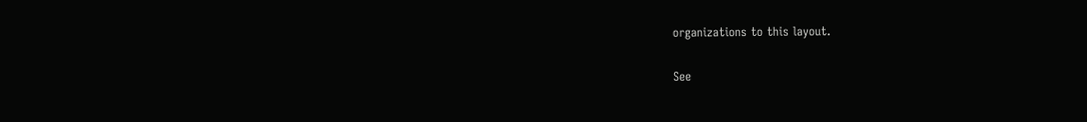organizations to this layout.

See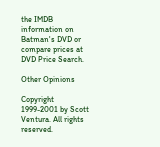the IMDB information on Batman's DVD or compare prices at DVD Price Search.

Other Opinions

Copyright 1999-2001 by Scott Ventura. All rights reserved.